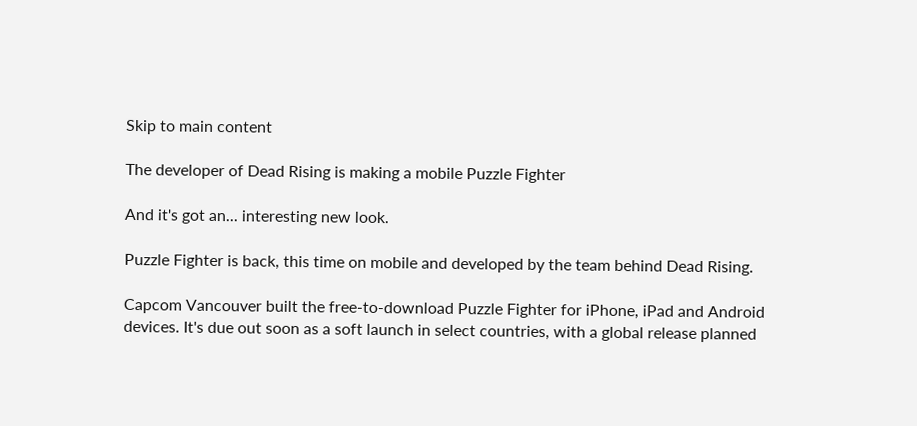Skip to main content

The developer of Dead Rising is making a mobile Puzzle Fighter

And it's got an... interesting new look.

Puzzle Fighter is back, this time on mobile and developed by the team behind Dead Rising.

Capcom Vancouver built the free-to-download Puzzle Fighter for iPhone, iPad and Android devices. It's due out soon as a soft launch in select countries, with a global release planned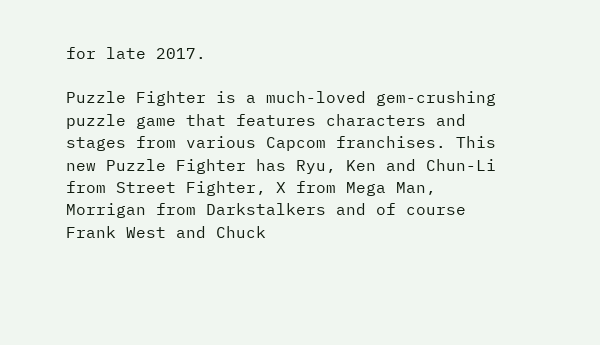for late 2017.

Puzzle Fighter is a much-loved gem-crushing puzzle game that features characters and stages from various Capcom franchises. This new Puzzle Fighter has Ryu, Ken and Chun-Li from Street Fighter, X from Mega Man, Morrigan from Darkstalkers and of course Frank West and Chuck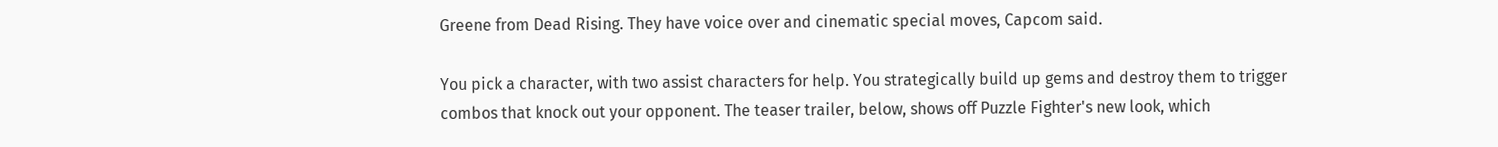Greene from Dead Rising. They have voice over and cinematic special moves, Capcom said.

You pick a character, with two assist characters for help. You strategically build up gems and destroy them to trigger combos that knock out your opponent. The teaser trailer, below, shows off Puzzle Fighter's new look, which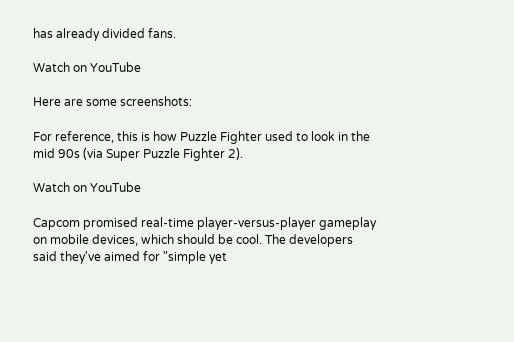has already divided fans.

Watch on YouTube

Here are some screenshots:

For reference, this is how Puzzle Fighter used to look in the mid 90s (via Super Puzzle Fighter 2).

Watch on YouTube

Capcom promised real-time player-versus-player gameplay on mobile devices, which should be cool. The developers said they've aimed for "simple yet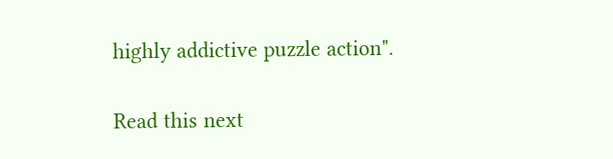highly addictive puzzle action".

Read this next